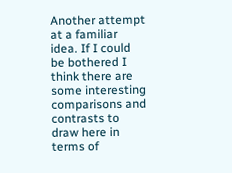Another attempt at a familiar idea. If I could be bothered I think there are some interesting comparisons and contrasts to draw here in terms of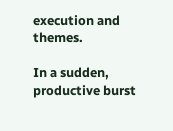execution and themes.

In a sudden, productive burst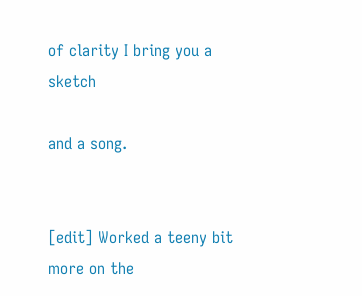of clarity I bring you a sketch

and a song.


[edit] Worked a teeny bit more on the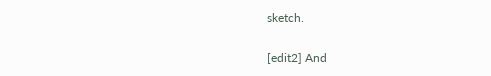sketch.

[edit2] And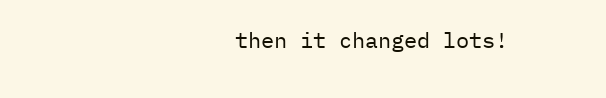then it changed lots!